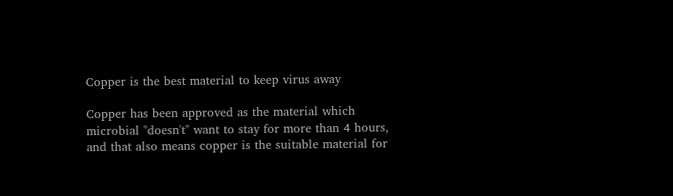Copper is the best material to keep virus away

Copper has been approved as the material which microbial "doesn't" want to stay for more than 4 hours, and that also means copper is the suitable material for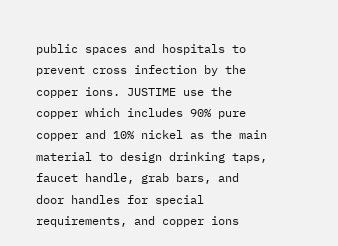public spaces and hospitals to prevent cross infection by the copper ions. JUSTIME use the copper which includes 90% pure copper and 10% nickel as the main material to design drinking taps, faucet handle, grab bars, and door handles for special requirements, and copper ions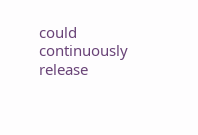could continuously release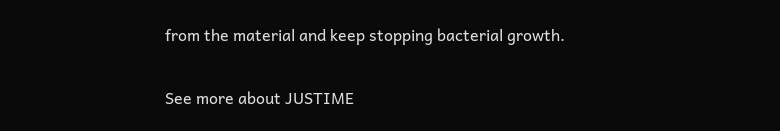from the material and keep stopping bacterial growth.

See more about JUSTIME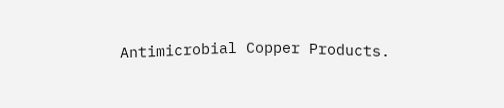Antimicrobial Copper Products.